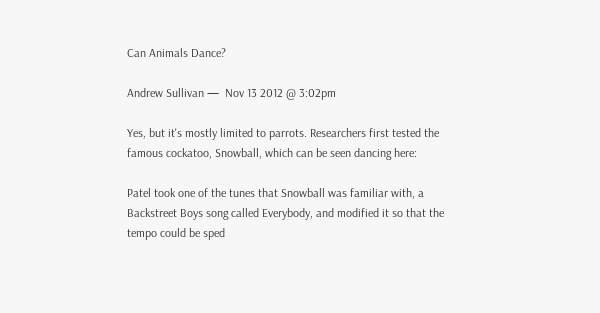Can Animals Dance?

Andrew Sullivan —  Nov 13 2012 @ 3:02pm

Yes, but it's mostly limited to parrots. Researchers first tested the famous cockatoo, Snowball, which can be seen dancing here:

Patel took one of the tunes that Snowball was familiar with, a Backstreet Boys song called Everybody, and modified it so that the tempo could be sped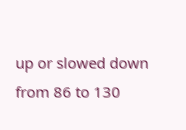up or slowed down from 86 to 130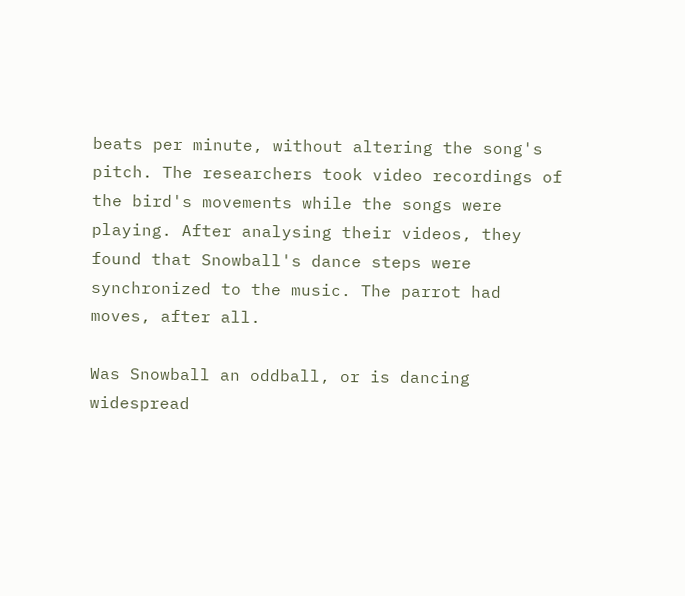beats per minute, without altering the song's pitch. The researchers took video recordings of the bird's movements while the songs were playing. After analysing their videos, they found that Snowball's dance steps were synchronized to the music. The parrot had moves, after all.

Was Snowball an oddball, or is dancing widespread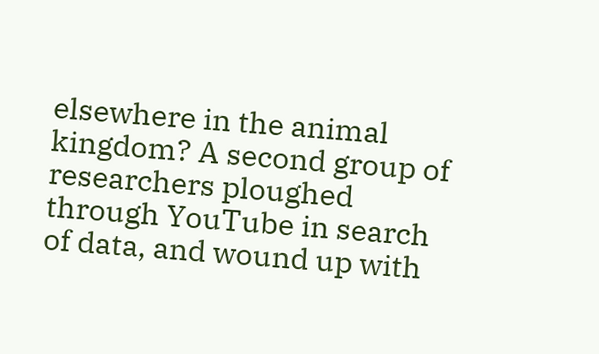elsewhere in the animal kingdom? A second group of researchers ploughed through YouTube in search of data, and wound up with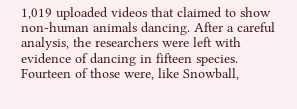1,019 uploaded videos that claimed to show non-human animals dancing. After a careful analysis, the researchers were left with evidence of dancing in fifteen species. Fourteen of those were, like Snowball,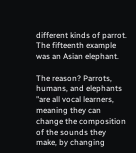different kinds of parrot. The fifteenth example was an Asian elephant.

The reason? Parrots, humans, and elephants "are all vocal learners, meaning they can change the composition of the sounds they make, by changing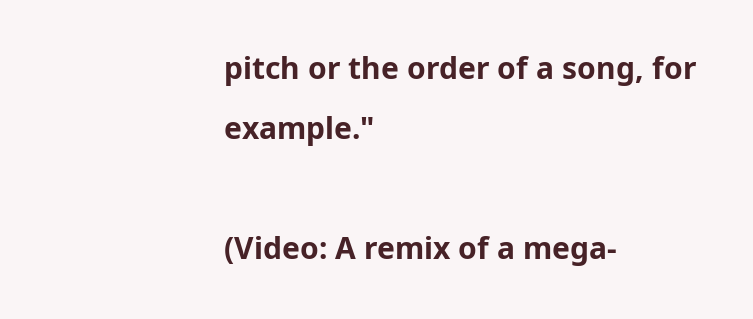pitch or the order of a song, for example."

(Video: A remix of a mega-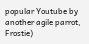popular Youtube by another agile parrot, Frostie)